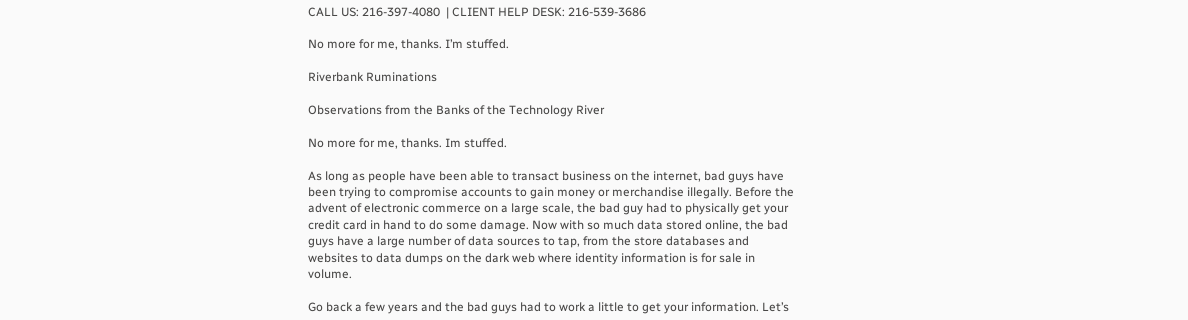CALL US: 216-397-4080  | CLIENT HELP DESK: 216-539-3686

No more for me, thanks. I’m stuffed.

Riverbank Ruminations

Observations from the Banks of the Technology River

No more for me, thanks. Im stuffed.

As long as people have been able to transact business on the internet, bad guys have been trying to compromise accounts to gain money or merchandise illegally. Before the advent of electronic commerce on a large scale, the bad guy had to physically get your credit card in hand to do some damage. Now with so much data stored online, the bad guys have a large number of data sources to tap, from the store databases and websites to data dumps on the dark web where identity information is for sale in volume.

Go back a few years and the bad guys had to work a little to get your information. Let’s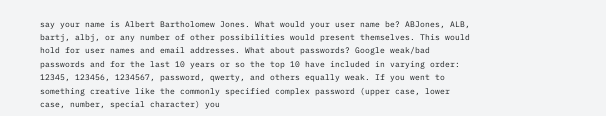say your name is Albert Bartholomew Jones. What would your user name be? ABJones, ALB, bartj, albj, or any number of other possibilities would present themselves. This would hold for user names and email addresses. What about passwords? Google weak/bad passwords and for the last 10 years or so the top 10 have included in varying order: 12345, 123456, 1234567, password, qwerty, and others equally weak. If you went to something creative like the commonly specified complex password (upper case, lower case, number, special character) you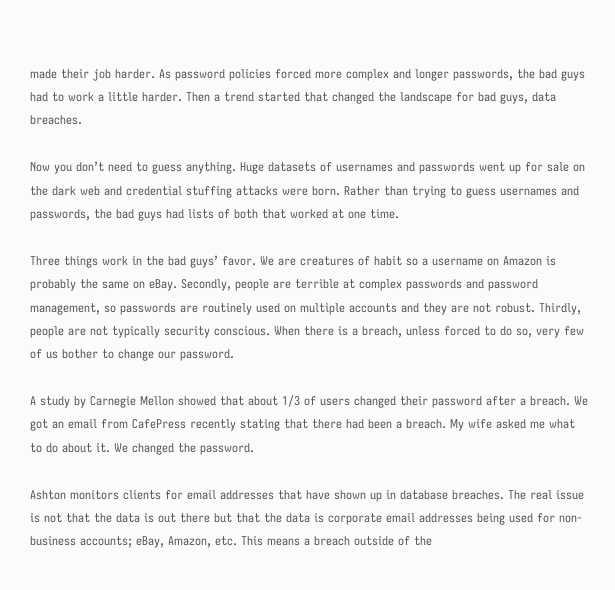made their job harder. As password policies forced more complex and longer passwords, the bad guys had to work a little harder. Then a trend started that changed the landscape for bad guys, data breaches.

Now you don’t need to guess anything. Huge datasets of usernames and passwords went up for sale on the dark web and credential stuffing attacks were born. Rather than trying to guess usernames and passwords, the bad guys had lists of both that worked at one time.

Three things work in the bad guys’ favor. We are creatures of habit so a username on Amazon is probably the same on eBay. Secondly, people are terrible at complex passwords and password management, so passwords are routinely used on multiple accounts and they are not robust. Thirdly, people are not typically security conscious. When there is a breach, unless forced to do so, very few of us bother to change our password.

A study by Carnegie Mellon showed that about 1/3 of users changed their password after a breach. We got an email from CafePress recently stating that there had been a breach. My wife asked me what to do about it. We changed the password.

Ashton monitors clients for email addresses that have shown up in database breaches. The real issue is not that the data is out there but that the data is corporate email addresses being used for non-business accounts; eBay, Amazon, etc. This means a breach outside of the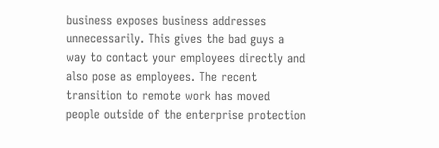business exposes business addresses unnecessarily. This gives the bad guys a way to contact your employees directly and also pose as employees. The recent transition to remote work has moved people outside of the enterprise protection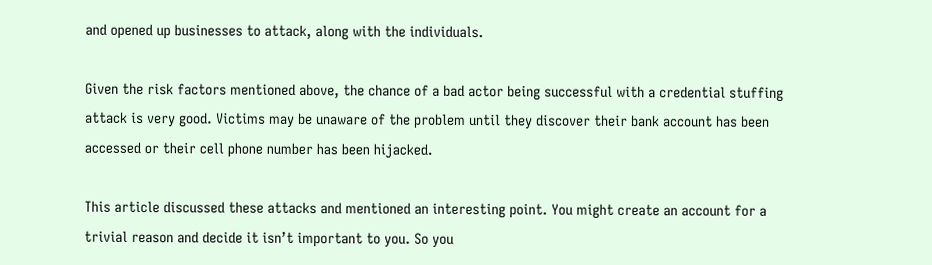and opened up businesses to attack, along with the individuals.

Given the risk factors mentioned above, the chance of a bad actor being successful with a credential stuffing attack is very good. Victims may be unaware of the problem until they discover their bank account has been accessed or their cell phone number has been hijacked.

This article discussed these attacks and mentioned an interesting point. You might create an account for a trivial reason and decide it isn’t important to you. So you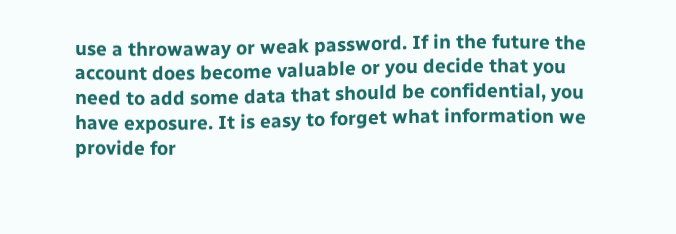use a throwaway or weak password. If in the future the account does become valuable or you decide that you need to add some data that should be confidential, you have exposure. It is easy to forget what information we provide for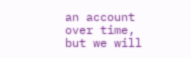an account over time, but we will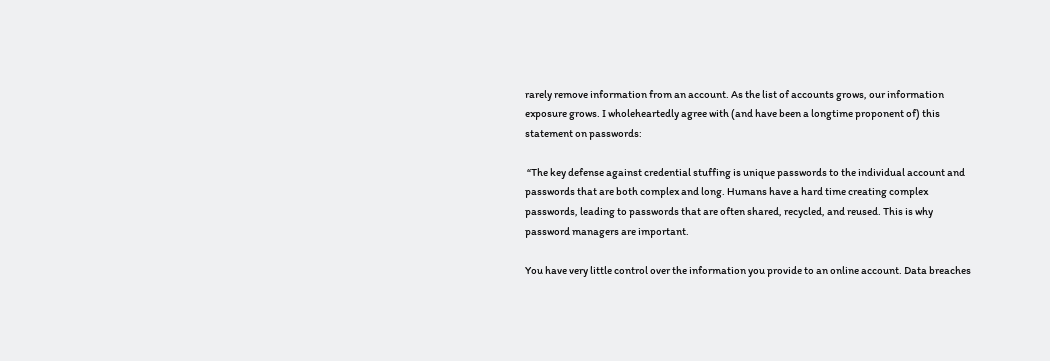rarely remove information from an account. As the list of accounts grows, our information exposure grows. I wholeheartedly agree with (and have been a longtime proponent of) this statement on passwords:

 “The key defense against credential stuffing is unique passwords to the individual account and passwords that are both complex and long. Humans have a hard time creating complex passwords, leading to passwords that are often shared, recycled, and reused. This is why password managers are important.

You have very little control over the information you provide to an online account. Data breaches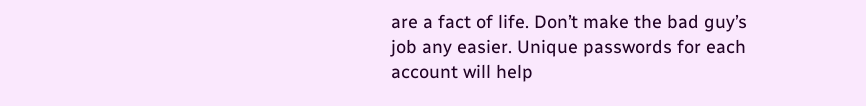are a fact of life. Don’t make the bad guy’s job any easier. Unique passwords for each account will help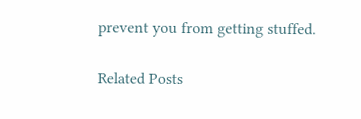prevent you from getting stuffed.

Related Posts